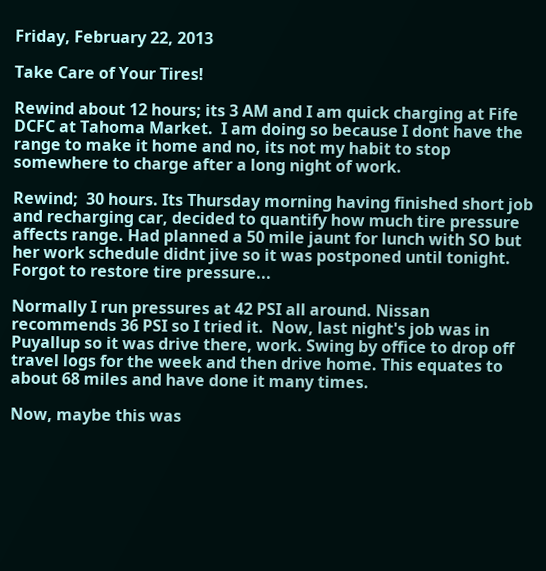Friday, February 22, 2013

Take Care of Your Tires!

Rewind about 12 hours; its 3 AM and I am quick charging at Fife DCFC at Tahoma Market.  I am doing so because I dont have the range to make it home and no, its not my habit to stop somewhere to charge after a long night of work.

Rewind;  30 hours. Its Thursday morning having finished short job and recharging car, decided to quantify how much tire pressure affects range. Had planned a 50 mile jaunt for lunch with SO but her work schedule didnt jive so it was postponed until tonight. Forgot to restore tire pressure...

Normally I run pressures at 42 PSI all around. Nissan recommends 36 PSI so I tried it.  Now, last night's job was in Puyallup so it was drive there, work. Swing by office to drop off travel logs for the week and then drive home. This equates to about 68 miles and have done it many times.

Now, maybe this was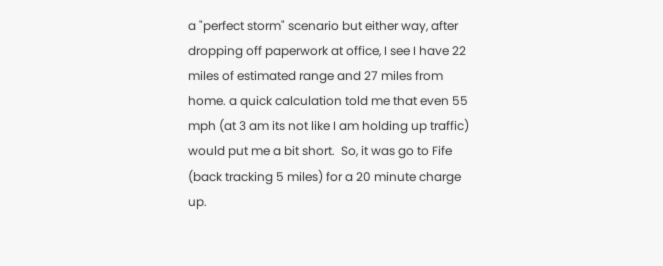a "perfect storm" scenario but either way, after dropping off paperwork at office, I see I have 22 miles of estimated range and 27 miles from home. a quick calculation told me that even 55 mph (at 3 am its not like I am holding up traffic) would put me a bit short.  So, it was go to Fife (back tracking 5 miles) for a 20 minute charge up.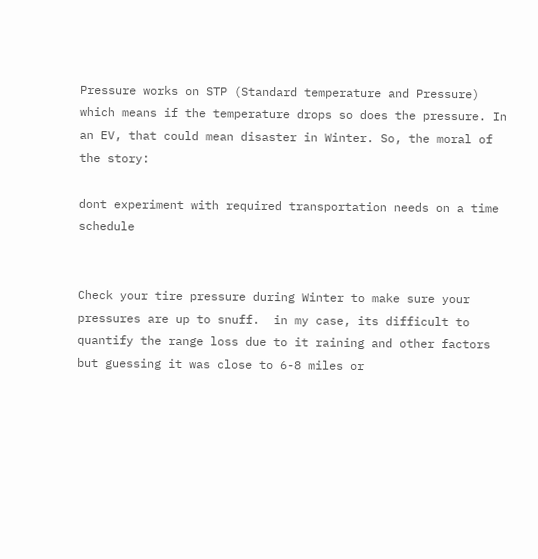Pressure works on STP (Standard temperature and Pressure) which means if the temperature drops so does the pressure. In an EV, that could mean disaster in Winter. So, the moral of the story:

dont experiment with required transportation needs on a time schedule


Check your tire pressure during Winter to make sure your pressures are up to snuff.  in my case, its difficult to quantify the range loss due to it raining and other factors but guessing it was close to 6-8 miles or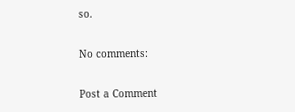so.

No comments:

Post a Comment